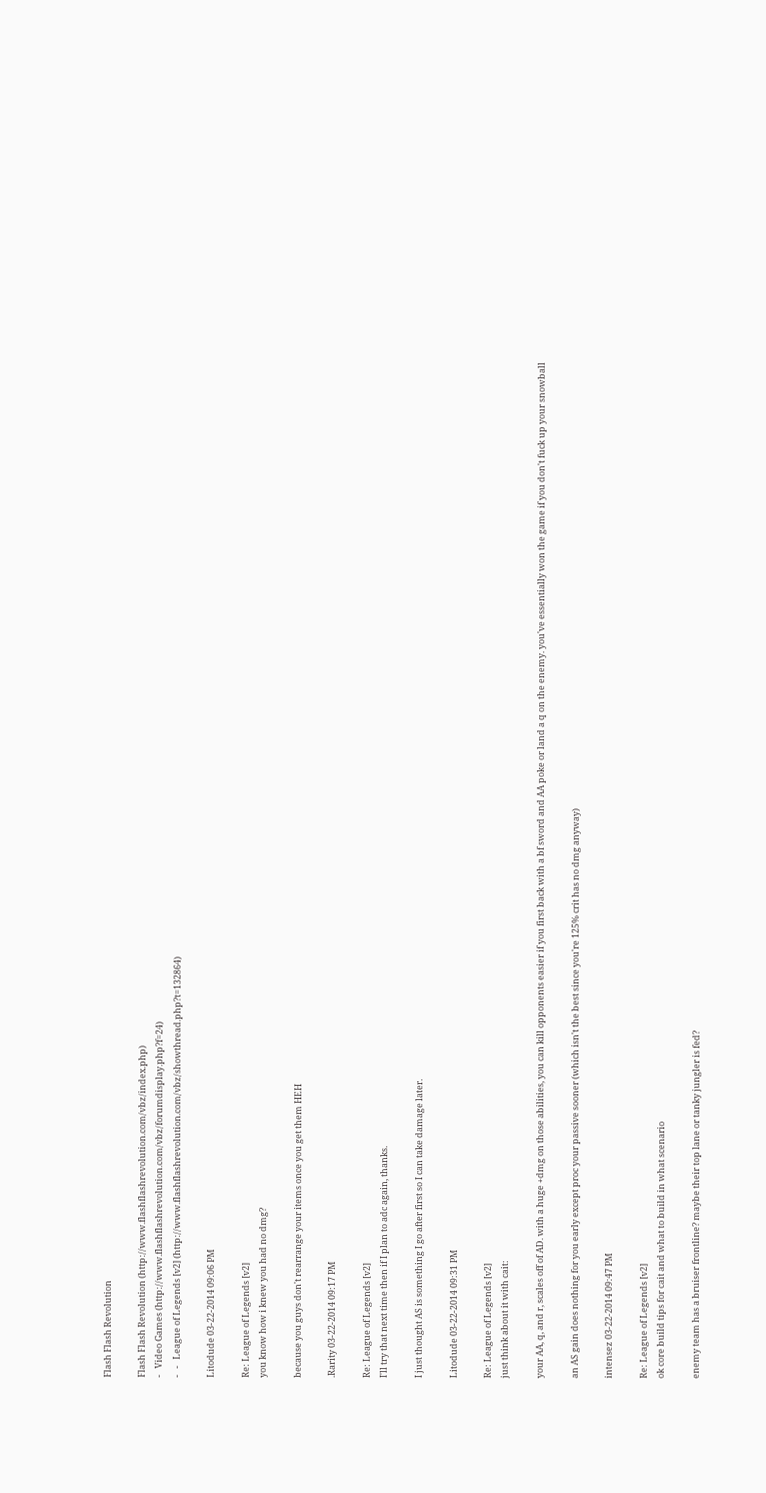Flash Flash Revolution

Flash Flash Revolution (http://www.flashflashrevolution.com/vbz/index.php)
-   Video Games (http://www.flashflashrevolution.com/vbz/forumdisplay.php?f=24)
-   -   League of Legends [v2] (http://www.flashflashrevolution.com/vbz/showthread.php?t=132864)

Litodude 03-22-2014 09:06 PM

Re: League of Legends [v2]
you know how i knew you had no dmg?

because you guys don't rearrange your items once you get them HEH

.Rarity 03-22-2014 09:17 PM

Re: League of Legends [v2]
I'll try that next time then if I plan to adc again, thanks.

I just thought AS is something I go after first so I can take damage later.

Litodude 03-22-2014 09:31 PM

Re: League of Legends [v2]
just think about it with cait:

your AA, q, and r, scales off of AD. with a huge +dmg on those abilities, you can kill opponents easier if you first back with a bf sword and AA poke or land a q on the enemy. you've essentially won the game if you don't fuck up your snowball

an AS gain does nothing for you early except proc your passive sooner (which isn't the best since you're 125% crit has no dmg anyway)

intensez 03-22-2014 09:47 PM

Re: League of Legends [v2]
ok core build tips for cait and what to build in what scenario

enemy team has a bruiser frontline? maybe their top lane or tanky jungler is fed?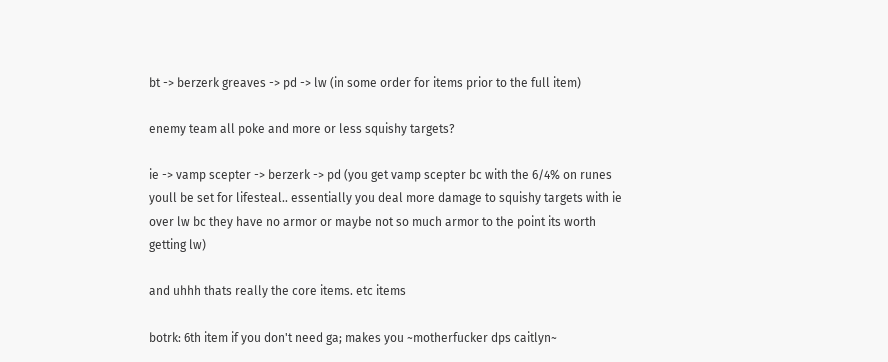bt -> berzerk greaves -> pd -> lw (in some order for items prior to the full item)

enemy team all poke and more or less squishy targets?

ie -> vamp scepter -> berzerk -> pd (you get vamp scepter bc with the 6/4% on runes youll be set for lifesteal.. essentially you deal more damage to squishy targets with ie over lw bc they have no armor or maybe not so much armor to the point its worth getting lw)

and uhhh thats really the core items. etc items

botrk: 6th item if you don't need ga; makes you ~motherfucker dps caitlyn~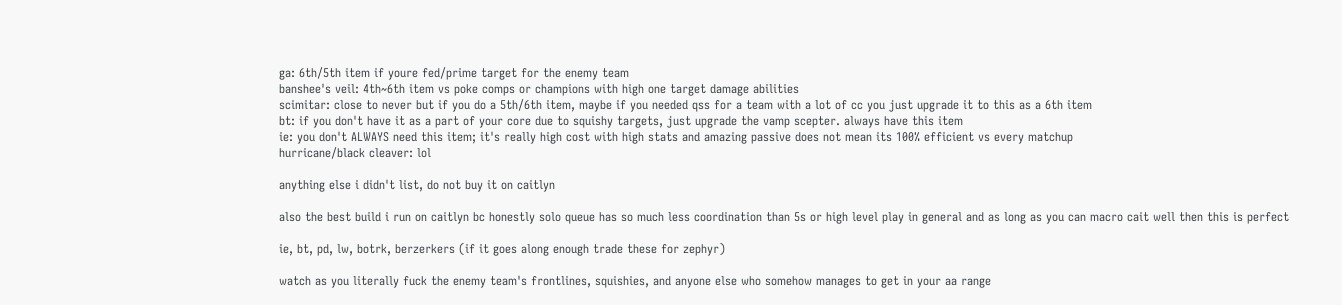ga: 6th/5th item if youre fed/prime target for the enemy team
banshee's veil: 4th~6th item vs poke comps or champions with high one target damage abilities
scimitar: close to never but if you do a 5th/6th item, maybe if you needed qss for a team with a lot of cc you just upgrade it to this as a 6th item
bt: if you don't have it as a part of your core due to squishy targets, just upgrade the vamp scepter. always have this item
ie: you don't ALWAYS need this item; it's really high cost with high stats and amazing passive does not mean its 100% efficient vs every matchup
hurricane/black cleaver: lol

anything else i didn't list, do not buy it on caitlyn

also the best build i run on caitlyn bc honestly solo queue has so much less coordination than 5s or high level play in general and as long as you can macro cait well then this is perfect

ie, bt, pd, lw, botrk, berzerkers (if it goes along enough trade these for zephyr)

watch as you literally fuck the enemy team's frontlines, squishies, and anyone else who somehow manages to get in your aa range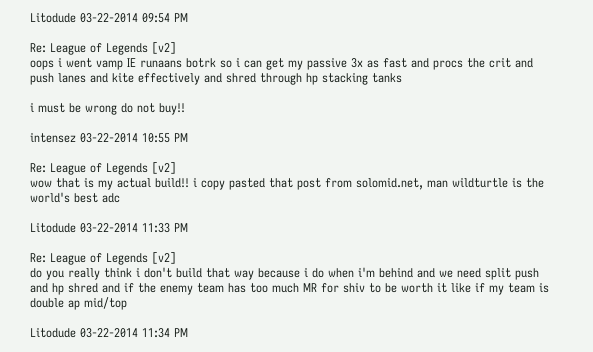Litodude 03-22-2014 09:54 PM

Re: League of Legends [v2]
oops i went vamp IE runaans botrk so i can get my passive 3x as fast and procs the crit and push lanes and kite effectively and shred through hp stacking tanks

i must be wrong do not buy!!

intensez 03-22-2014 10:55 PM

Re: League of Legends [v2]
wow that is my actual build!! i copy pasted that post from solomid.net, man wildturtle is the world's best adc

Litodude 03-22-2014 11:33 PM

Re: League of Legends [v2]
do you really think i don't build that way because i do when i'm behind and we need split push and hp shred and if the enemy team has too much MR for shiv to be worth it like if my team is double ap mid/top

Litodude 03-22-2014 11:34 PM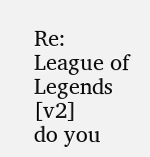Re: League of Legends [v2]
do you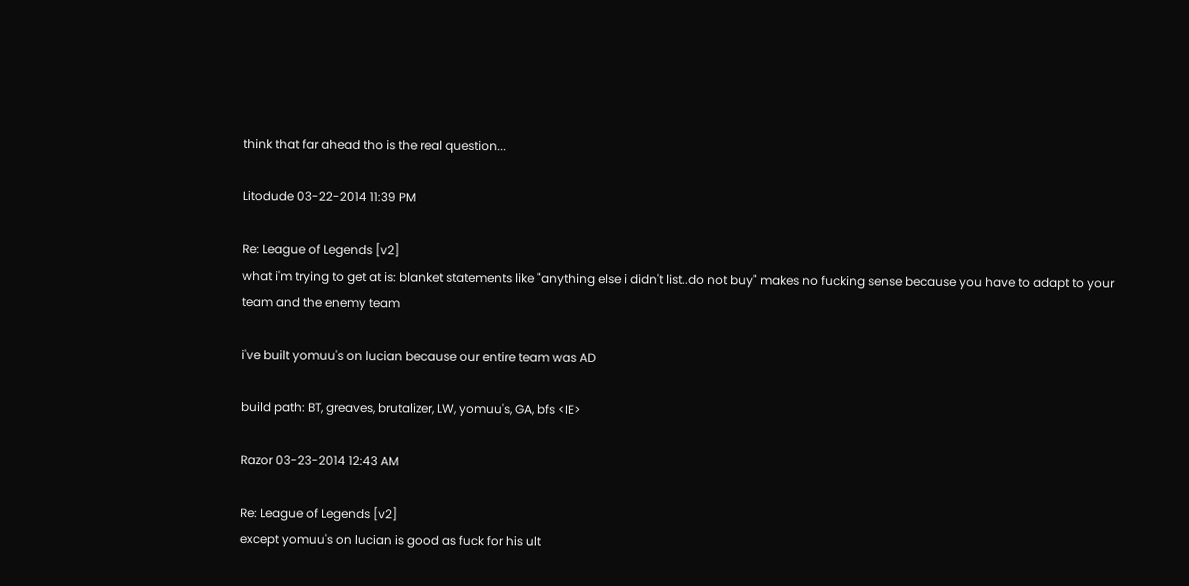think that far ahead tho is the real question...

Litodude 03-22-2014 11:39 PM

Re: League of Legends [v2]
what i'm trying to get at is: blanket statements like "anything else i didn't list..do not buy" makes no fucking sense because you have to adapt to your team and the enemy team

i've built yomuu's on lucian because our entire team was AD

build path: BT, greaves, brutalizer, LW, yomuu's, GA, bfs <IE>

Razor 03-23-2014 12:43 AM

Re: League of Legends [v2]
except yomuu's on lucian is good as fuck for his ult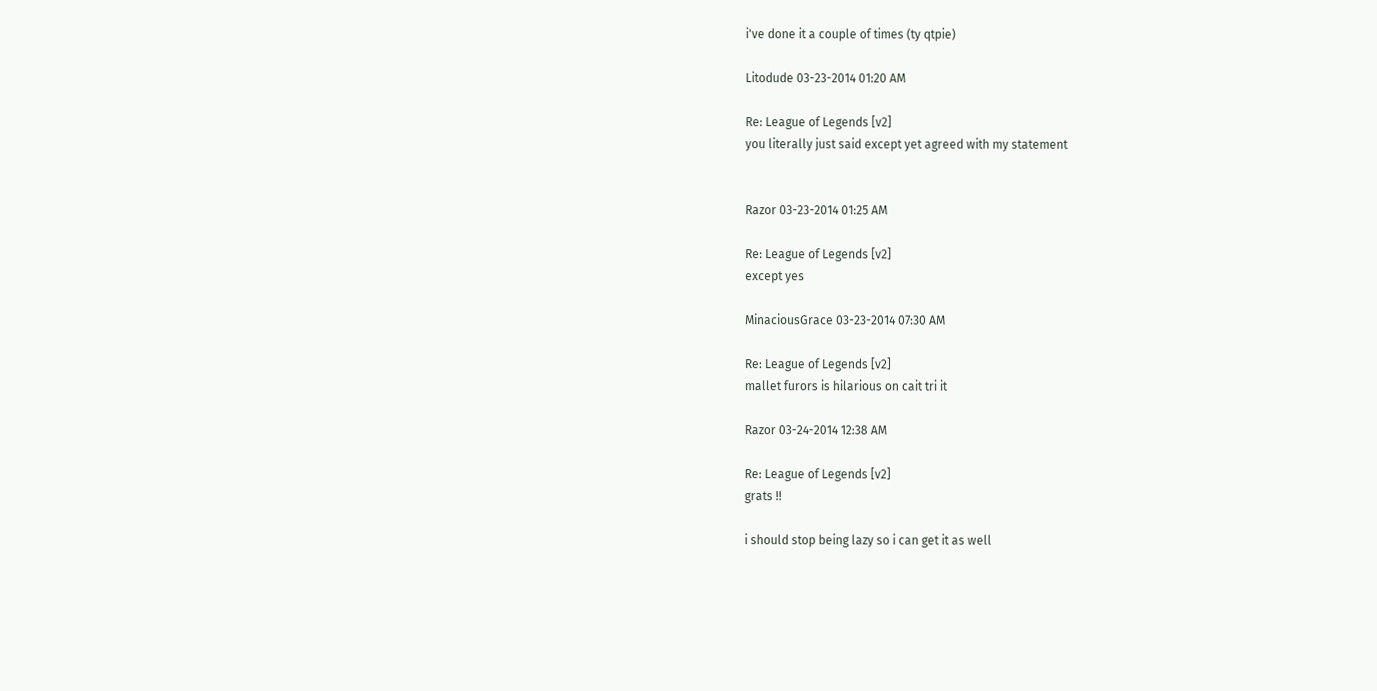i've done it a couple of times (ty qtpie)

Litodude 03-23-2014 01:20 AM

Re: League of Legends [v2]
you literally just said except yet agreed with my statement


Razor 03-23-2014 01:25 AM

Re: League of Legends [v2]
except yes

MinaciousGrace 03-23-2014 07:30 AM

Re: League of Legends [v2]
mallet furors is hilarious on cait tri it

Razor 03-24-2014 12:38 AM

Re: League of Legends [v2]
grats !!

i should stop being lazy so i can get it as well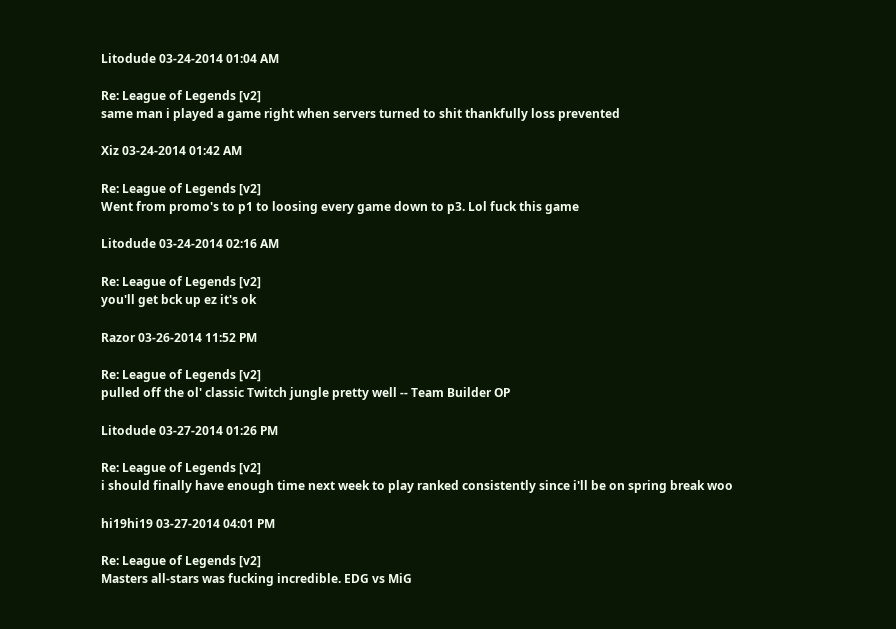Litodude 03-24-2014 01:04 AM

Re: League of Legends [v2]
same man i played a game right when servers turned to shit thankfully loss prevented

Xiz 03-24-2014 01:42 AM

Re: League of Legends [v2]
Went from promo's to p1 to loosing every game down to p3. Lol fuck this game

Litodude 03-24-2014 02:16 AM

Re: League of Legends [v2]
you'll get bck up ez it's ok

Razor 03-26-2014 11:52 PM

Re: League of Legends [v2]
pulled off the ol' classic Twitch jungle pretty well -- Team Builder OP

Litodude 03-27-2014 01:26 PM

Re: League of Legends [v2]
i should finally have enough time next week to play ranked consistently since i'll be on spring break woo

hi19hi19 03-27-2014 04:01 PM

Re: League of Legends [v2]
Masters all-stars was fucking incredible. EDG vs MiG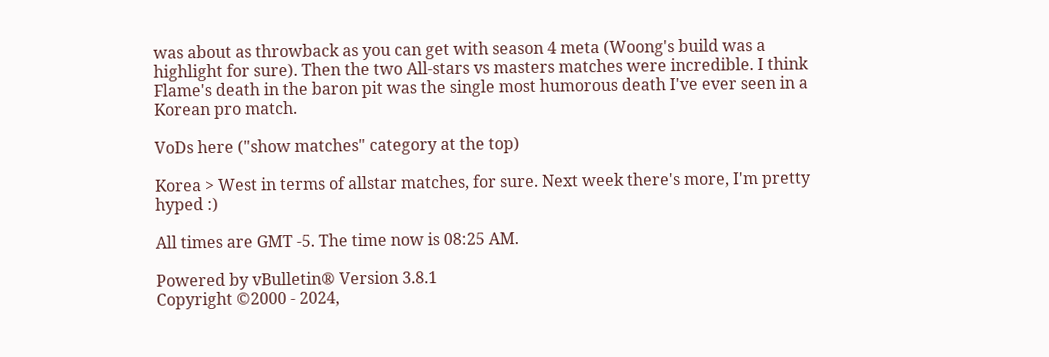was about as throwback as you can get with season 4 meta (Woong's build was a highlight for sure). Then the two All-stars vs masters matches were incredible. I think Flame's death in the baron pit was the single most humorous death I've ever seen in a Korean pro match.

VoDs here ("show matches" category at the top)

Korea > West in terms of allstar matches, for sure. Next week there's more, I'm pretty hyped :)

All times are GMT -5. The time now is 08:25 AM.

Powered by vBulletin® Version 3.8.1
Copyright ©2000 - 2024,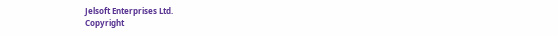Jelsoft Enterprises Ltd.
Copyright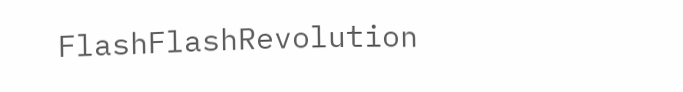FlashFlashRevolution